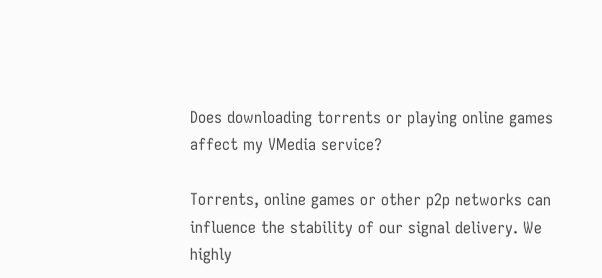Does downloading torrents or playing online games affect my VMedia service?

Torrents, online games or other p2p networks can influence the stability of our signal delivery. We highly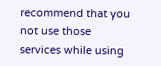recommend that you not use those services while using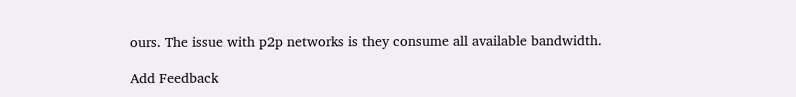ours. The issue with p2p networks is they consume all available bandwidth.

Add Feedback